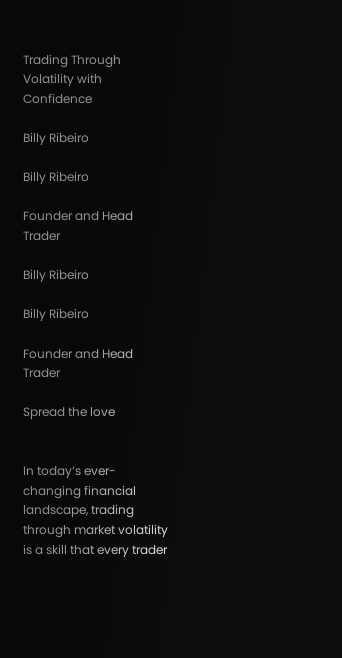Trading Through Volatility with Confidence

Billy Ribeiro

Billy Ribeiro

Founder and Head Trader

Billy Ribeiro

Billy Ribeiro

Founder and Head Trader

Spread the love


In today’s ever-changing financial landscape, trading through market volatility is a skill that every trader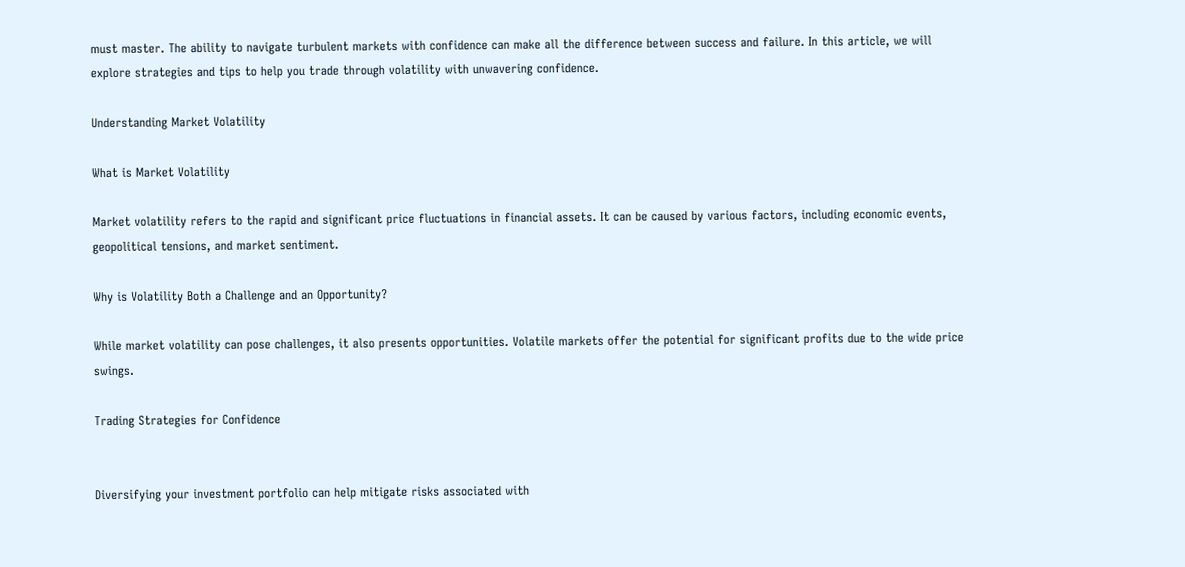must master. The ability to navigate turbulent markets with confidence can make all the difference between success and failure. In this article, we will explore strategies and tips to help you trade through volatility with unwavering confidence.

Understanding Market Volatility

What is Market Volatility

Market volatility refers to the rapid and significant price fluctuations in financial assets. It can be caused by various factors, including economic events, geopolitical tensions, and market sentiment.

Why is Volatility Both a Challenge and an Opportunity?

While market volatility can pose challenges, it also presents opportunities. Volatile markets offer the potential for significant profits due to the wide price swings.

Trading Strategies for Confidence


Diversifying your investment portfolio can help mitigate risks associated with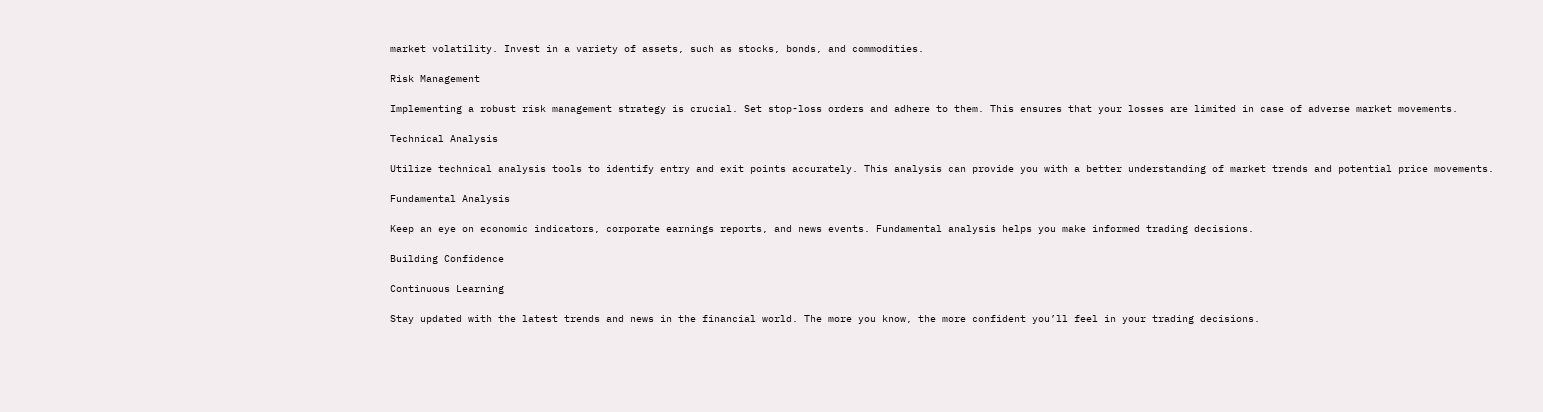market volatility. Invest in a variety of assets, such as stocks, bonds, and commodities.

Risk Management

Implementing a robust risk management strategy is crucial. Set stop-loss orders and adhere to them. This ensures that your losses are limited in case of adverse market movements.

Technical Analysis

Utilize technical analysis tools to identify entry and exit points accurately. This analysis can provide you with a better understanding of market trends and potential price movements.

Fundamental Analysis

Keep an eye on economic indicators, corporate earnings reports, and news events. Fundamental analysis helps you make informed trading decisions.

Building Confidence

Continuous Learning

Stay updated with the latest trends and news in the financial world. The more you know, the more confident you’ll feel in your trading decisions.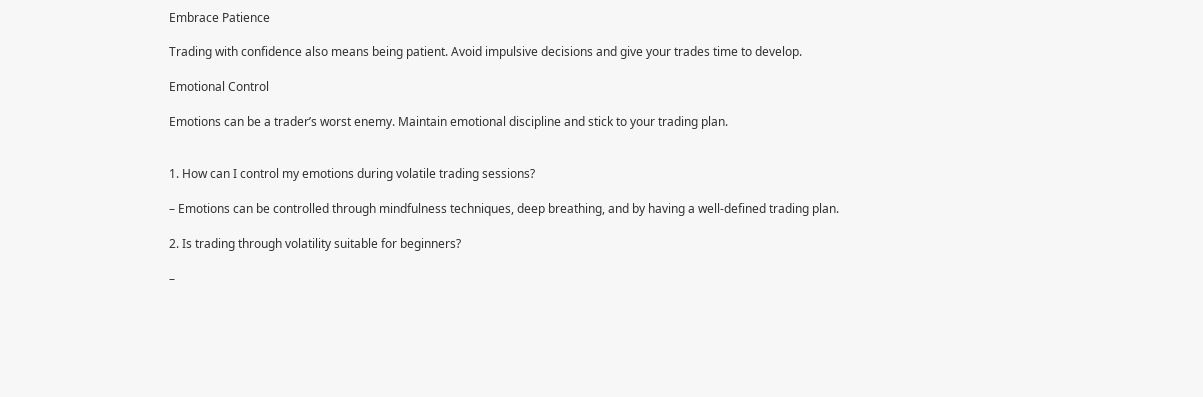Embrace Patience

Trading with confidence also means being patient. Avoid impulsive decisions and give your trades time to develop.

Emotional Control

Emotions can be a trader’s worst enemy. Maintain emotional discipline and stick to your trading plan.


1. How can I control my emotions during volatile trading sessions?

– Emotions can be controlled through mindfulness techniques, deep breathing, and by having a well-defined trading plan.

2. Is trading through volatility suitable for beginners?

–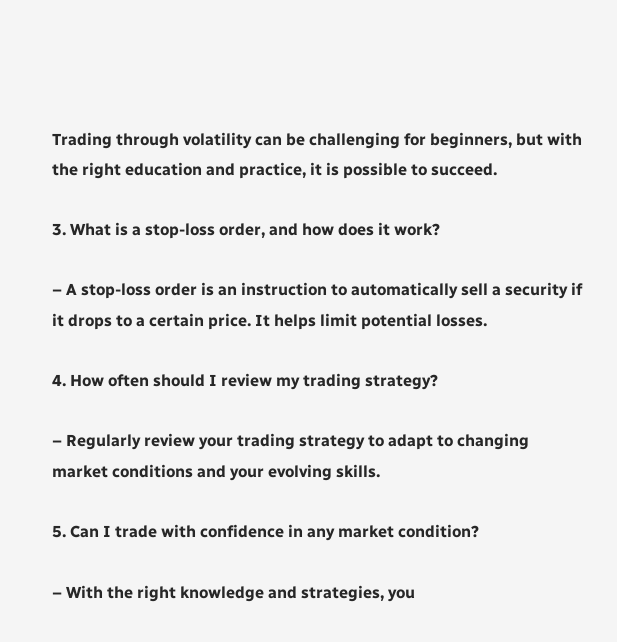Trading through volatility can be challenging for beginners, but with the right education and practice, it is possible to succeed.

3. What is a stop-loss order, and how does it work?

– A stop-loss order is an instruction to automatically sell a security if it drops to a certain price. It helps limit potential losses.

4. How often should I review my trading strategy?

– Regularly review your trading strategy to adapt to changing market conditions and your evolving skills.

5. Can I trade with confidence in any market condition?

– With the right knowledge and strategies, you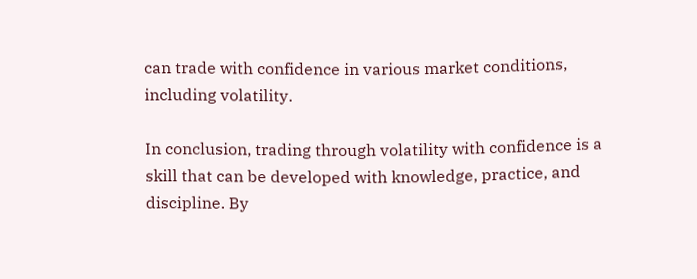can trade with confidence in various market conditions, including volatility.

In conclusion, trading through volatility with confidence is a skill that can be developed with knowledge, practice, and discipline. By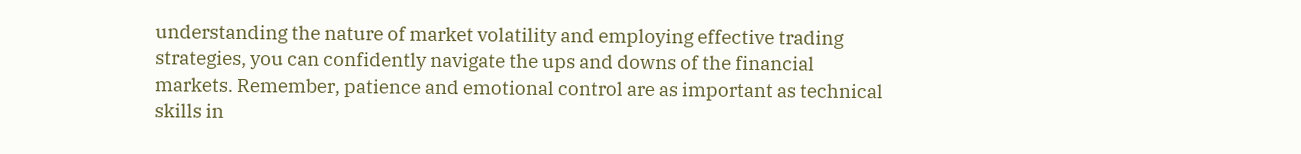understanding the nature of market volatility and employing effective trading strategies, you can confidently navigate the ups and downs of the financial markets. Remember, patience and emotional control are as important as technical skills in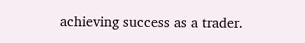achieving success as a trader.